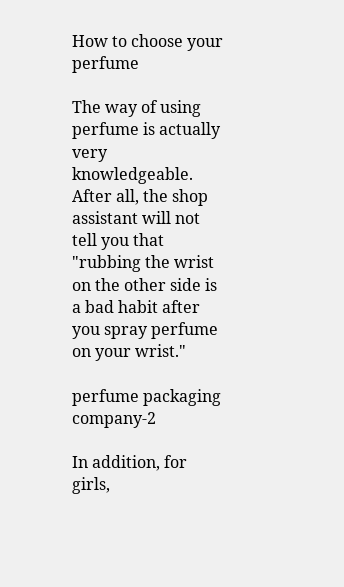How to choose your perfume

The way of using perfume is actually very knowledgeable. After all, the shop assistant will not tell you that "rubbing the wrist on the other side is a bad habit after you spray perfume on your wrist."

perfume packaging company-2

In addition, for girls,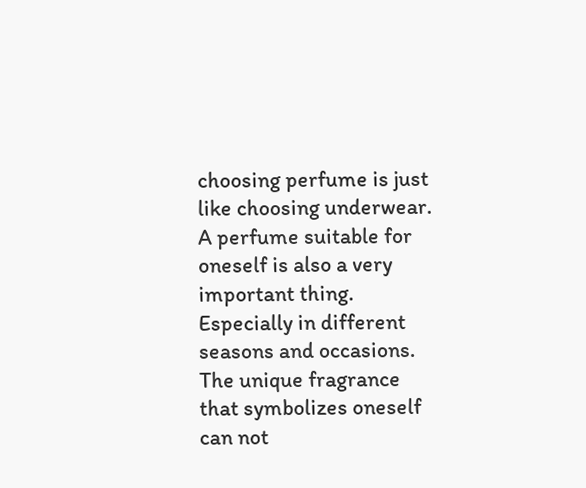choosing perfume is just like choosing underwear. A perfume suitable for oneself is also a very important thing. Especially in different seasons and occasions. The unique fragrance that symbolizes oneself can not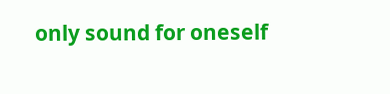only sound for oneself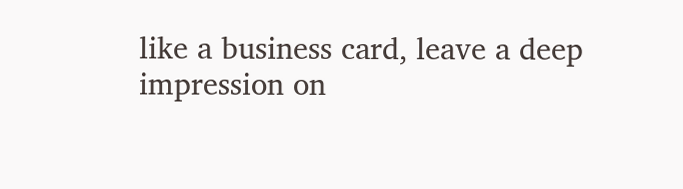like a business card, leave a deep impression on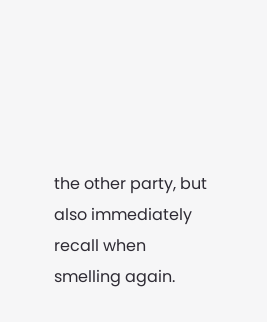the other party, but also immediately recall when smelling again.